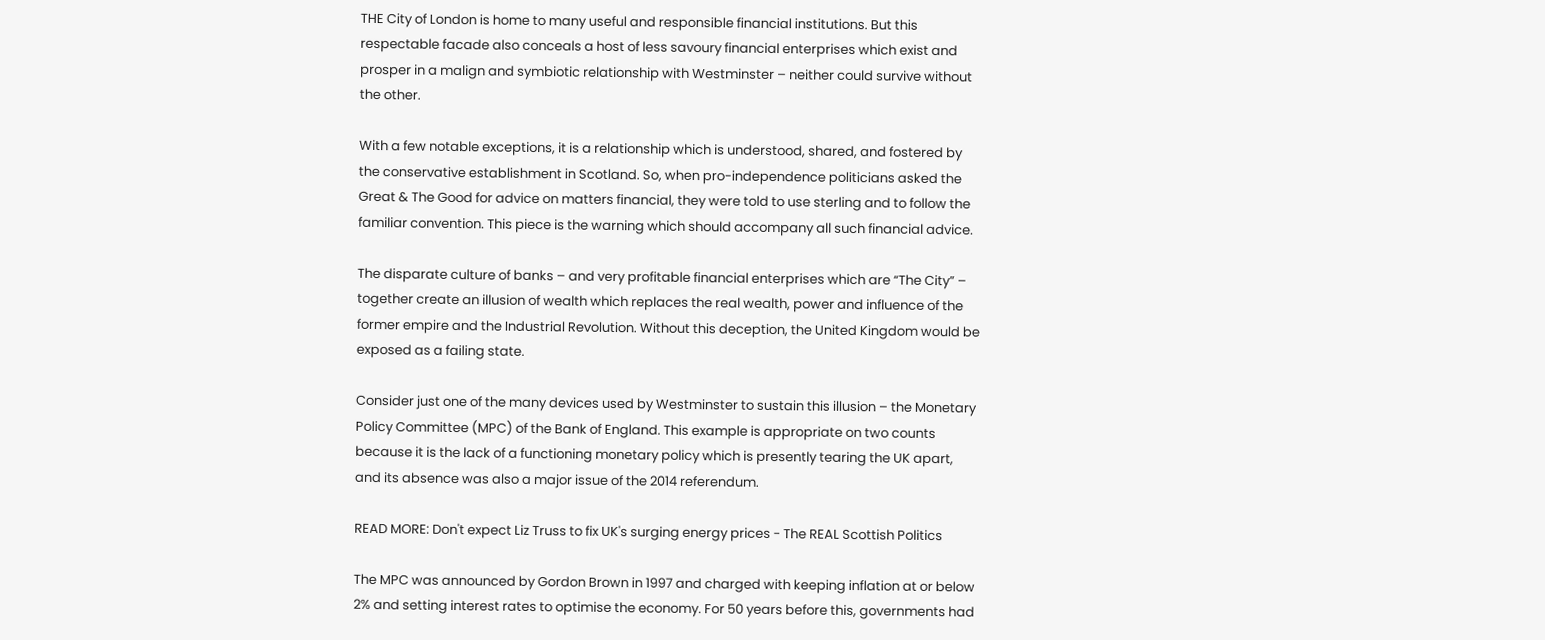THE City of London is home to many useful and responsible financial institutions. But this respectable facade also conceals a host of less savoury financial enterprises which exist and prosper in a malign and symbiotic relationship with Westminster – neither could survive without the other.

With a few notable exceptions, it is a relationship which is understood, shared, and fostered by the conservative establishment in Scotland. So, when pro-independence politicians asked the Great & The Good for advice on matters financial, they were told to use sterling and to follow the familiar convention. This piece is the warning which should accompany all such financial advice.

The disparate culture of banks – and very profitable financial enterprises which are “The City” – together create an illusion of wealth which replaces the real wealth, power and influence of the former empire and the Industrial Revolution. Without this deception, the United Kingdom would be exposed as a failing state.

Consider just one of the many devices used by Westminster to sustain this illusion – the Monetary Policy Committee (MPC) of the Bank of England. This example is appropriate on two counts because it is the lack of a functioning monetary policy which is presently tearing the UK apart, and its absence was also a major issue of the 2014 referendum.

READ MORE: Don't expect Liz Truss to fix UK's surging energy prices - The REAL Scottish Politics

The MPC was announced by Gordon Brown in 1997 and charged with keeping inflation at or below 2% and setting interest rates to optimise the economy. For 50 years before this, governments had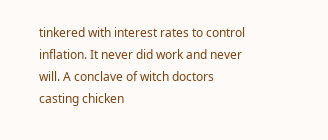tinkered with interest rates to control inflation. It never did work and never will. A conclave of witch doctors casting chicken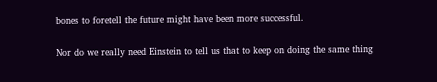bones to foretell the future might have been more successful.

Nor do we really need Einstein to tell us that to keep on doing the same thing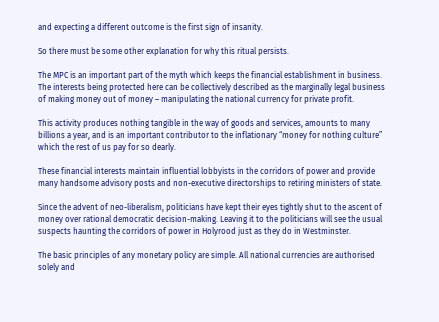and expecting a different outcome is the first sign of insanity.

So there must be some other explanation for why this ritual persists.

The MPC is an important part of the myth which keeps the financial establishment in business. The interests being protected here can be collectively described as the marginally legal business of making money out of money – manipulating the national currency for private profit.

This activity produces nothing tangible in the way of goods and services, amounts to many billions a year, and is an important contributor to the inflationary “money for nothing culture” which the rest of us pay for so dearly.

These financial interests maintain influential lobbyists in the corridors of power and provide many handsome advisory posts and non-executive directorships to retiring ministers of state.

Since the advent of neo-liberalism, politicians have kept their eyes tightly shut to the ascent of money over rational democratic decision-making. Leaving it to the politicians will see the usual suspects haunting the corridors of power in Holyrood just as they do in Westminster.

The basic principles of any monetary policy are simple. All national currencies are authorised solely and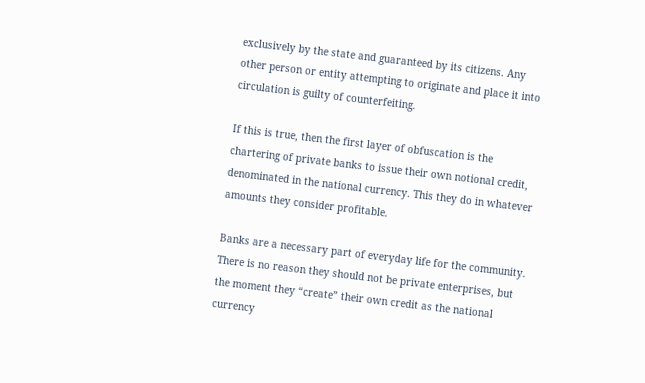exclusively by the state and guaranteed by its citizens. Any other person or entity attempting to originate and place it into circulation is guilty of counterfeiting.

If this is true, then the first layer of obfuscation is the chartering of private banks to issue their own notional credit, denominated in the national currency. This they do in whatever amounts they consider profitable.

Banks are a necessary part of everyday life for the community. There is no reason they should not be private enterprises, but the moment they “create” their own credit as the national currency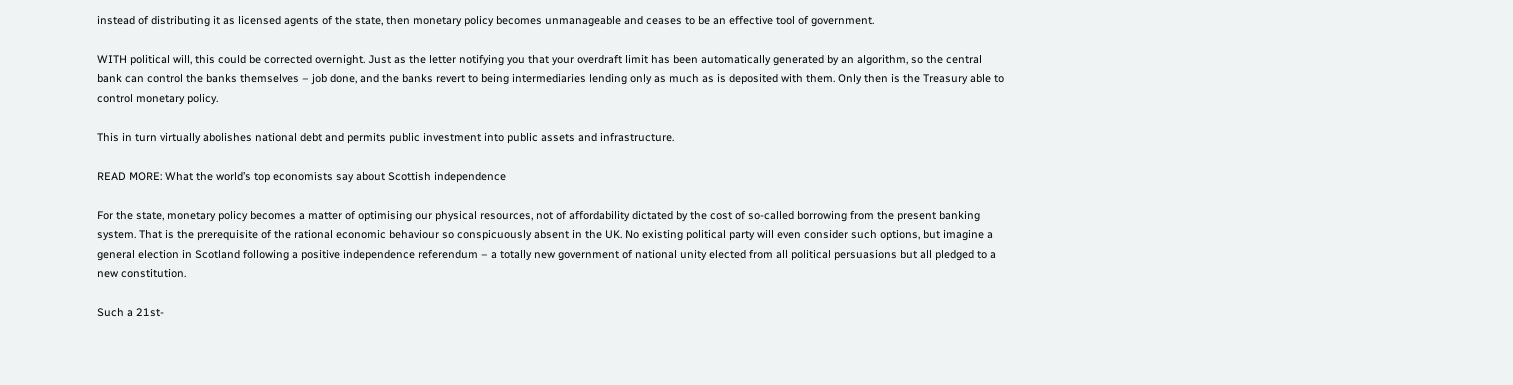instead of distributing it as licensed agents of the state, then monetary policy becomes unmanageable and ceases to be an effective tool of government.

WITH political will, this could be corrected overnight. Just as the letter notifying you that your overdraft limit has been automatically generated by an algorithm, so the central bank can control the banks themselves – job done, and the banks revert to being intermediaries lending only as much as is deposited with them. Only then is the Treasury able to control monetary policy.

This in turn virtually abolishes national debt and permits public investment into public assets and infrastructure.

READ MORE: What the world’s top economists say about Scottish independence

For the state, monetary policy becomes a matter of optimising our physical resources, not of affordability dictated by the cost of so-called borrowing from the present banking system. That is the prerequisite of the rational economic behaviour so conspicuously absent in the UK. No existing political party will even consider such options, but imagine a general election in Scotland following a positive independence referendum – a totally new government of national unity elected from all political persuasions but all pledged to a new constitution.

Such a 21st-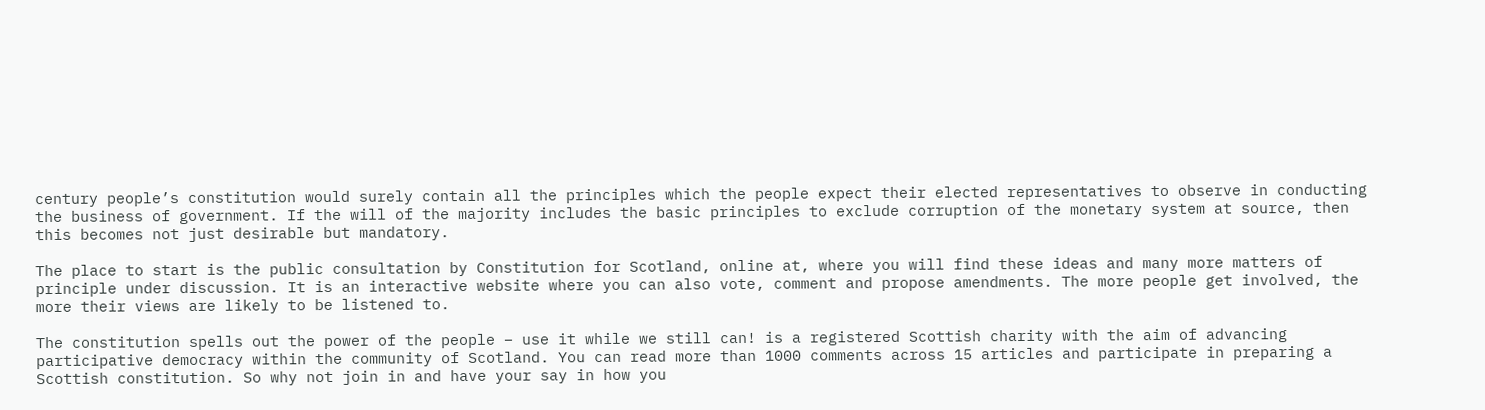century people’s constitution would surely contain all the principles which the people expect their elected representatives to observe in conducting the business of government. If the will of the majority includes the basic principles to exclude corruption of the monetary system at source, then this becomes not just desirable but mandatory.

The place to start is the public consultation by Constitution for Scotland, online at, where you will find these ideas and many more matters of principle under discussion. It is an interactive website where you can also vote, comment and propose amendments. The more people get involved, the more their views are likely to be listened to.

The constitution spells out the power of the people – use it while we still can! is a registered Scottish charity with the aim of advancing participative democracy within the community of Scotland. You can read more than 1000 comments across 15 articles and participate in preparing a Scottish constitution. So why not join in and have your say in how you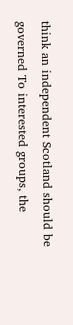think an independent Scotland should be governed To interested groups, the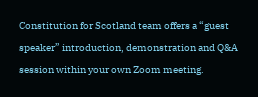Constitution for Scotland team offers a “guest speaker” introduction, demonstration and Q&A session within your own Zoom meeting.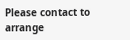Please contact to arrange